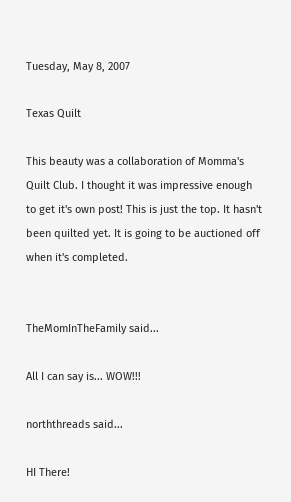Tuesday, May 8, 2007

Texas Quilt

This beauty was a collaboration of Momma's Quilt Club. I thought it was impressive enough to get it's own post! This is just the top. It hasn't been quilted yet. It is going to be auctioned off when it's completed.


TheMomInTheFamily said...

All I can say is... WOW!!!

norththreads said...

HI There!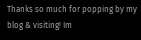Thanks so much for popping by my blog & visiting! Im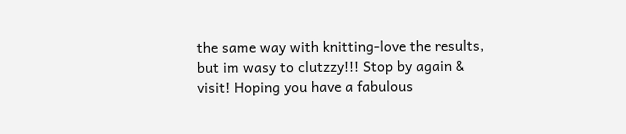the same way with knitting-love the results, but im wasy to clutzzy!!! Stop by again & visit! Hoping you have a fabulous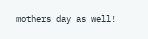mothers day as well!